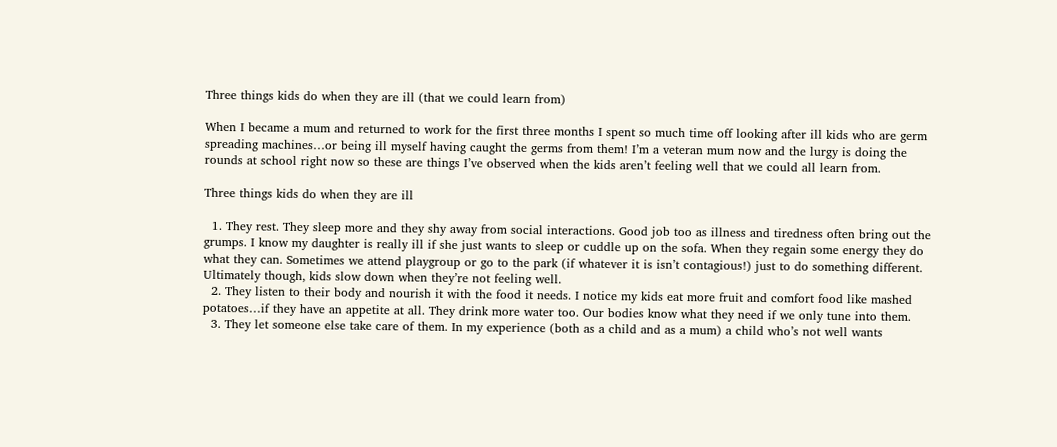Three things kids do when they are ill (that we could learn from)

When I became a mum and returned to work for the first three months I spent so much time off looking after ill kids who are germ spreading machines…or being ill myself having caught the germs from them! I’m a veteran mum now and the lurgy is doing the rounds at school right now so these are things I’ve observed when the kids aren’t feeling well that we could all learn from.

Three things kids do when they are ill

  1. They rest. They sleep more and they shy away from social interactions. Good job too as illness and tiredness often bring out the grumps. I know my daughter is really ill if she just wants to sleep or cuddle up on the sofa. When they regain some energy they do what they can. Sometimes we attend playgroup or go to the park (if whatever it is isn’t contagious!) just to do something different. Ultimately though, kids slow down when they’re not feeling well.
  2. They listen to their body and nourish it with the food it needs. I notice my kids eat more fruit and comfort food like mashed potatoes…if they have an appetite at all. They drink more water too. Our bodies know what they need if we only tune into them.
  3. They let someone else take care of them. In my experience (both as a child and as a mum) a child who’s not well wants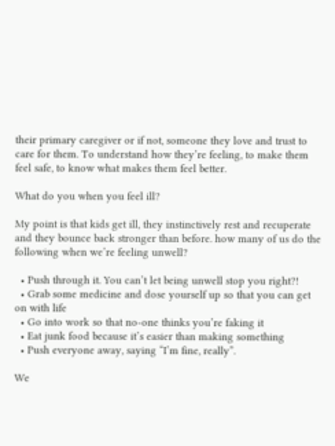their primary caregiver or if not, someone they love and trust to care for them. To understand how they’re feeling, to make them feel safe, to know what makes them feel better.

What do you when you feel ill?

My point is that kids get ill, they instinctively rest and recuperate and they bounce back stronger than before. how many of us do the following when we’re feeling unwell?

  • Push through it. You can’t let being unwell stop you right?!
  • Grab some medicine and dose yourself up so that you can get on with life
  • Go into work so that no-one thinks you’re faking it
  • Eat junk food because it’s easier than making something
  • Push everyone away, saying “I’m fine, really”.

We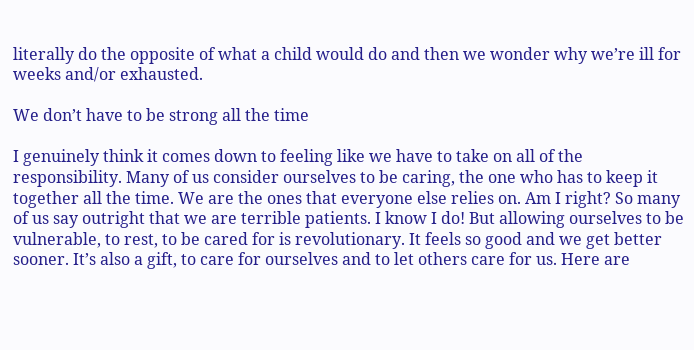literally do the opposite of what a child would do and then we wonder why we’re ill for weeks and/or exhausted.

We don’t have to be strong all the time

I genuinely think it comes down to feeling like we have to take on all of the responsibility. Many of us consider ourselves to be caring, the one who has to keep it together all the time. We are the ones that everyone else relies on. Am I right? So many of us say outright that we are terrible patients. I know I do! But allowing ourselves to be vulnerable, to rest, to be cared for is revolutionary. It feels so good and we get better sooner. It’s also a gift, to care for ourselves and to let others care for us. Here are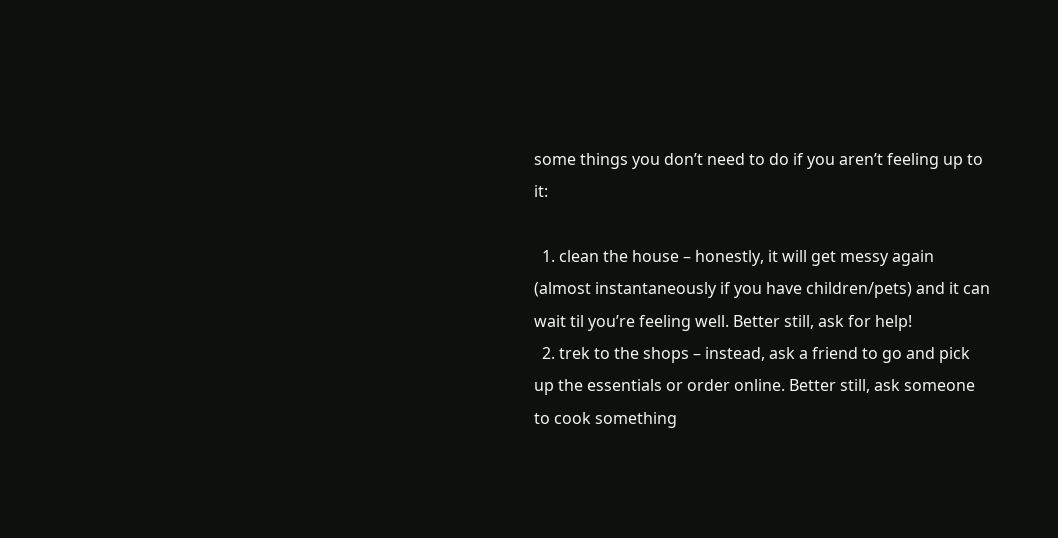some things you don’t need to do if you aren’t feeling up to it:

  1. clean the house – honestly, it will get messy again (almost instantaneously if you have children/pets) and it can wait til you’re feeling well. Better still, ask for help!
  2. trek to the shops – instead, ask a friend to go and pick up the essentials or order online. Better still, ask someone to cook something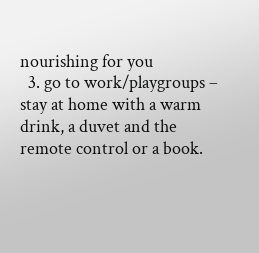nourishing for you
  3. go to work/playgroups – stay at home with a warm drink, a duvet and the remote control or a book.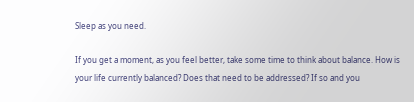Sleep as you need.

If you get a moment, as you feel better, take some time to think about balance. How is your life currently balanced? Does that need to be addressed? If so and you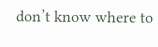don’t know where to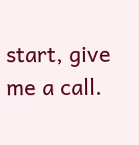start, give me a call.